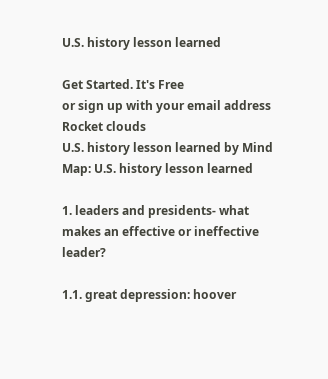U.S. history lesson learned

Get Started. It's Free
or sign up with your email address
Rocket clouds
U.S. history lesson learned by Mind Map: U.S. history lesson learned

1. leaders and presidents- what makes an effective or ineffective leader?

1.1. great depression: hoover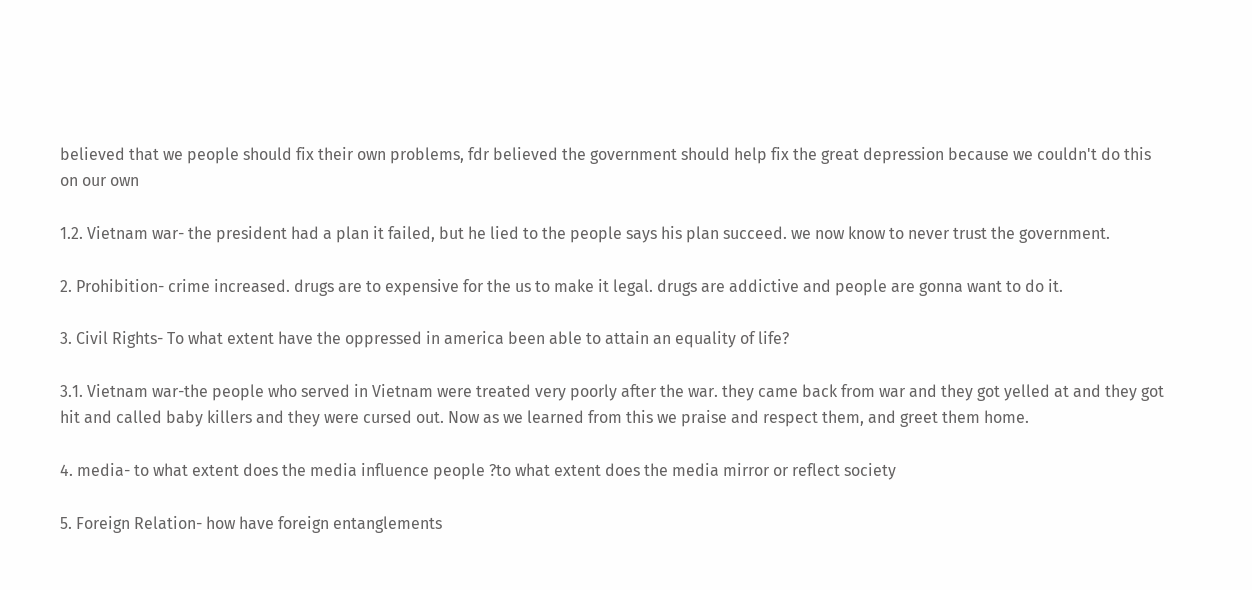believed that we people should fix their own problems, fdr believed the government should help fix the great depression because we couldn't do this on our own

1.2. Vietnam war- the president had a plan it failed, but he lied to the people says his plan succeed. we now know to never trust the government.

2. Prohibition- crime increased. drugs are to expensive for the us to make it legal. drugs are addictive and people are gonna want to do it.

3. Civil Rights- To what extent have the oppressed in america been able to attain an equality of life?

3.1. Vietnam war-the people who served in Vietnam were treated very poorly after the war. they came back from war and they got yelled at and they got hit and called baby killers and they were cursed out. Now as we learned from this we praise and respect them, and greet them home.

4. media- to what extent does the media influence people ?to what extent does the media mirror or reflect society

5. Foreign Relation- how have foreign entanglements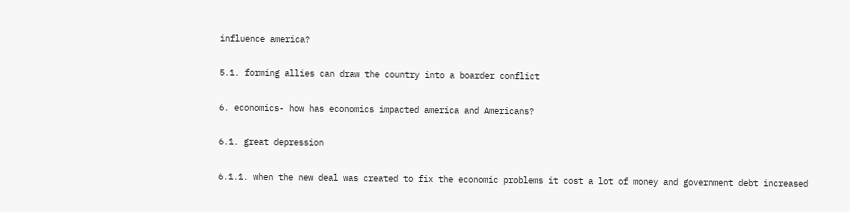influence america?

5.1. forming allies can draw the country into a boarder conflict

6. economics- how has economics impacted america and Americans?

6.1. great depression

6.1.1. when the new deal was created to fix the economic problems it cost a lot of money and government debt increased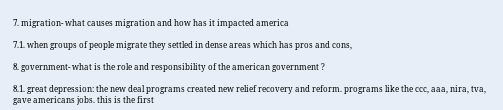7. migration- what causes migration and how has it impacted america

7.1. when groups of people migrate they settled in dense areas which has pros and cons,

8. government- what is the role and responsibility of the american government ?

8.1. great depression: the new deal programs created new relief recovery and reform. programs like the ccc, aaa, nira, tva, gave americans jobs. this is the first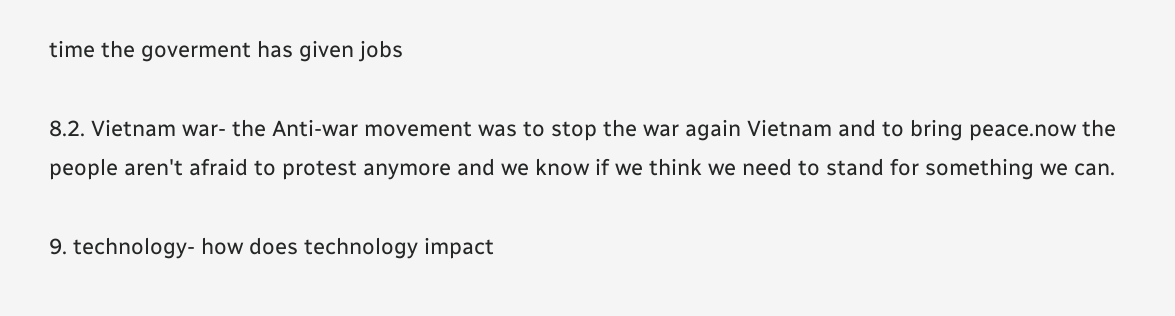time the goverment has given jobs

8.2. Vietnam war- the Anti-war movement was to stop the war again Vietnam and to bring peace.now the people aren't afraid to protest anymore and we know if we think we need to stand for something we can.

9. technology- how does technology impact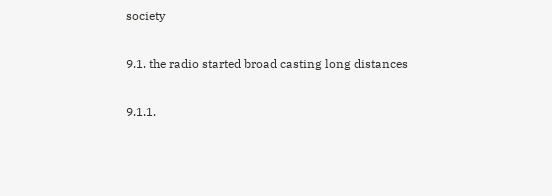society

9.1. the radio started broad casting long distances

9.1.1.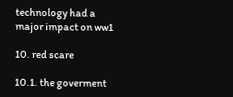technology had a major impact on ww1

10. red scare

10.1. the goverment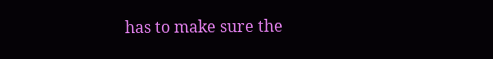has to make sure the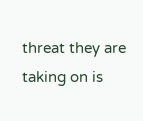threat they are taking on is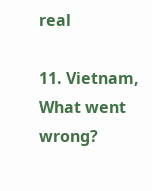real

11. Vietnam, What went wrong?